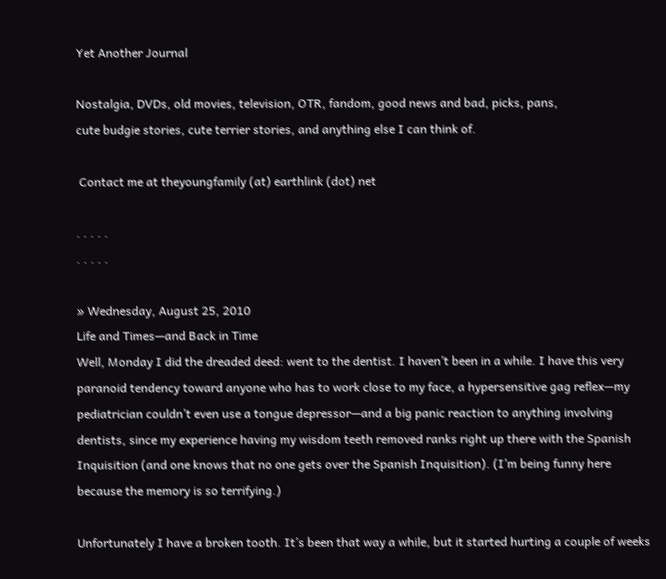Yet Another Journal

Nostalgia, DVDs, old movies, television, OTR, fandom, good news and bad, picks, pans,
cute budgie stories, cute terrier stories, and anything else I can think of.

 Contact me at theyoungfamily (at) earthlink (dot) net

. . . . .
. . . . .

» Wednesday, August 25, 2010
Life and Times—and Back in Time
Well, Monday I did the dreaded deed: went to the dentist. I haven’t been in a while. I have this very paranoid tendency toward anyone who has to work close to my face, a hypersensitive gag reflex—my pediatrician couldn’t even use a tongue depressor—and a big panic reaction to anything involving dentists, since my experience having my wisdom teeth removed ranks right up there with the Spanish Inquisition (and one knows that no one gets over the Spanish Inquisition). (I’m being funny here because the memory is so terrifying.)

Unfortunately I have a broken tooth. It’s been that way a while, but it started hurting a couple of weeks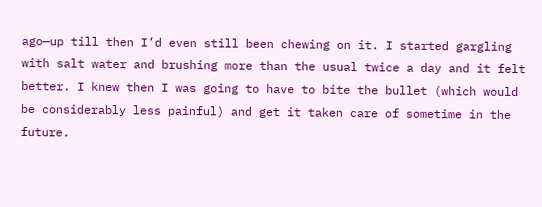ago—up till then I’d even still been chewing on it. I started gargling with salt water and brushing more than the usual twice a day and it felt better. I knew then I was going to have to bite the bullet (which would be considerably less painful) and get it taken care of sometime in the future.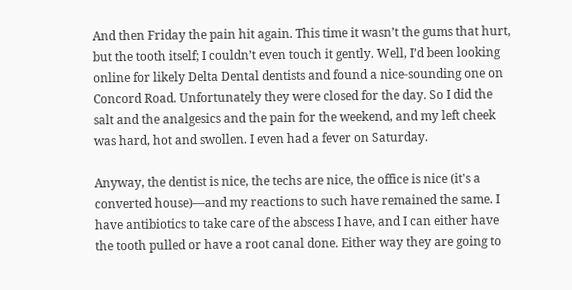And then Friday the pain hit again. This time it wasn’t the gums that hurt, but the tooth itself; I couldn’t even touch it gently. Well, I’d been looking online for likely Delta Dental dentists and found a nice-sounding one on Concord Road. Unfortunately they were closed for the day. So I did the salt and the analgesics and the pain for the weekend, and my left cheek was hard, hot and swollen. I even had a fever on Saturday.

Anyway, the dentist is nice, the techs are nice, the office is nice (it's a converted house)—and my reactions to such have remained the same. I have antibiotics to take care of the abscess I have, and I can either have the tooth pulled or have a root canal done. Either way they are going to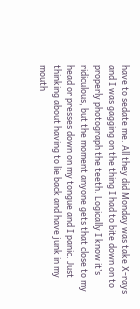have to sedate me. All they did Monday was take X-rays and I was gagging on the thing I had to bite down on to properly photograph the teeth. Logically I know it’s ridiculous, but the moment anyone gets that close to my head or presses down on my tongue and I panic. Just thinking about having to lie back and have junk in my mouth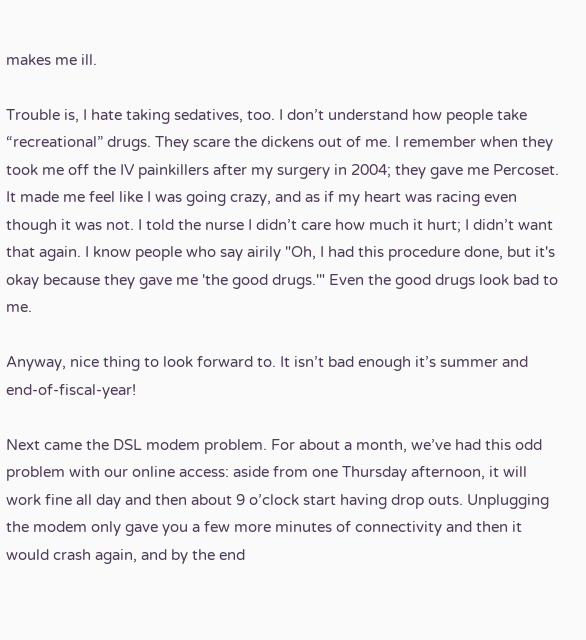makes me ill.

Trouble is, I hate taking sedatives, too. I don’t understand how people take “recreational” drugs. They scare the dickens out of me. I remember when they took me off the IV painkillers after my surgery in 2004; they gave me Percoset. It made me feel like I was going crazy, and as if my heart was racing even though it was not. I told the nurse I didn’t care how much it hurt; I didn’t want that again. I know people who say airily "Oh, I had this procedure done, but it's okay because they gave me 'the good drugs.'" Even the good drugs look bad to me.

Anyway, nice thing to look forward to. It isn’t bad enough it’s summer and end-of-fiscal-year!

Next came the DSL modem problem. For about a month, we’ve had this odd problem with our online access: aside from one Thursday afternoon, it will work fine all day and then about 9 o’clock start having drop outs. Unplugging the modem only gave you a few more minutes of connectivity and then it would crash again, and by the end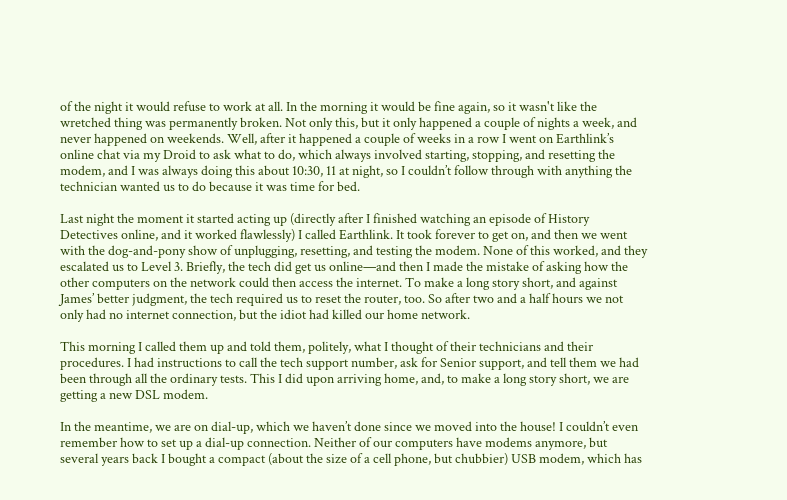of the night it would refuse to work at all. In the morning it would be fine again, so it wasn't like the wretched thing was permanently broken. Not only this, but it only happened a couple of nights a week, and never happened on weekends. Well, after it happened a couple of weeks in a row I went on Earthlink’s online chat via my Droid to ask what to do, which always involved starting, stopping, and resetting the modem, and I was always doing this about 10:30, 11 at night, so I couldn’t follow through with anything the technician wanted us to do because it was time for bed.

Last night the moment it started acting up (directly after I finished watching an episode of History Detectives online, and it worked flawlessly) I called Earthlink. It took forever to get on, and then we went with the dog-and-pony show of unplugging, resetting, and testing the modem. None of this worked, and they escalated us to Level 3. Briefly, the tech did get us online—and then I made the mistake of asking how the other computers on the network could then access the internet. To make a long story short, and against James’ better judgment, the tech required us to reset the router, too. So after two and a half hours we not only had no internet connection, but the idiot had killed our home network.

This morning I called them up and told them, politely, what I thought of their technicians and their procedures. I had instructions to call the tech support number, ask for Senior support, and tell them we had been through all the ordinary tests. This I did upon arriving home, and, to make a long story short, we are getting a new DSL modem.

In the meantime, we are on dial-up, which we haven’t done since we moved into the house! I couldn’t even remember how to set up a dial-up connection. Neither of our computers have modems anymore, but several years back I bought a compact (about the size of a cell phone, but chubbier) USB modem, which has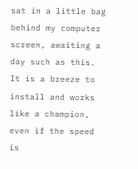sat in a little bag behind my computer screen, awaiting a day such as this. It is a breeze to install and works like a champion, even if the speed is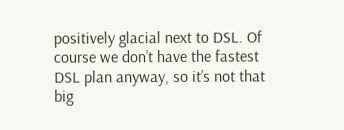positively glacial next to DSL. Of course we don’t have the fastest DSL plan anyway, so it’s not that big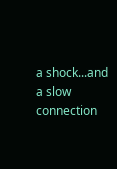a shock...and a slow connection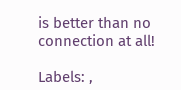is better than no connection at all!

Labels: ,